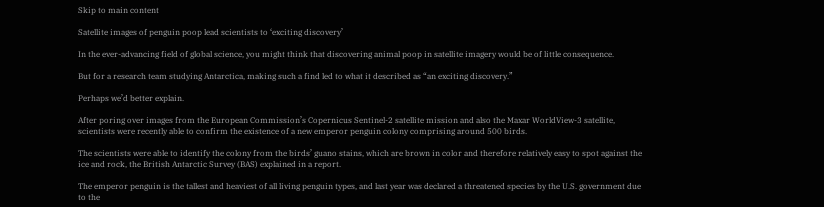Skip to main content

Satellite images of penguin poop lead scientists to ‘exciting discovery’

In the ever-advancing field of global science, you might think that discovering animal poop in satellite imagery would be of little consequence.

But for a research team studying Antarctica, making such a find led to what it described as “an exciting discovery.”

Perhaps we’d better explain.

After poring over images from the European Commission’s Copernicus Sentinel-2 satellite mission and also the Maxar WorldView-3 satellite, scientists were recently able to confirm the existence of a new emperor penguin colony comprising around 500 birds.

The scientists were able to identify the colony from the birds’ guano stains, which are brown in color and therefore relatively easy to spot against the ice and rock, the British Antarctic Survey (BAS) explained in a report.

The emperor penguin is the tallest and heaviest of all living penguin types, and last year was declared a threatened species by the U.S. government due to the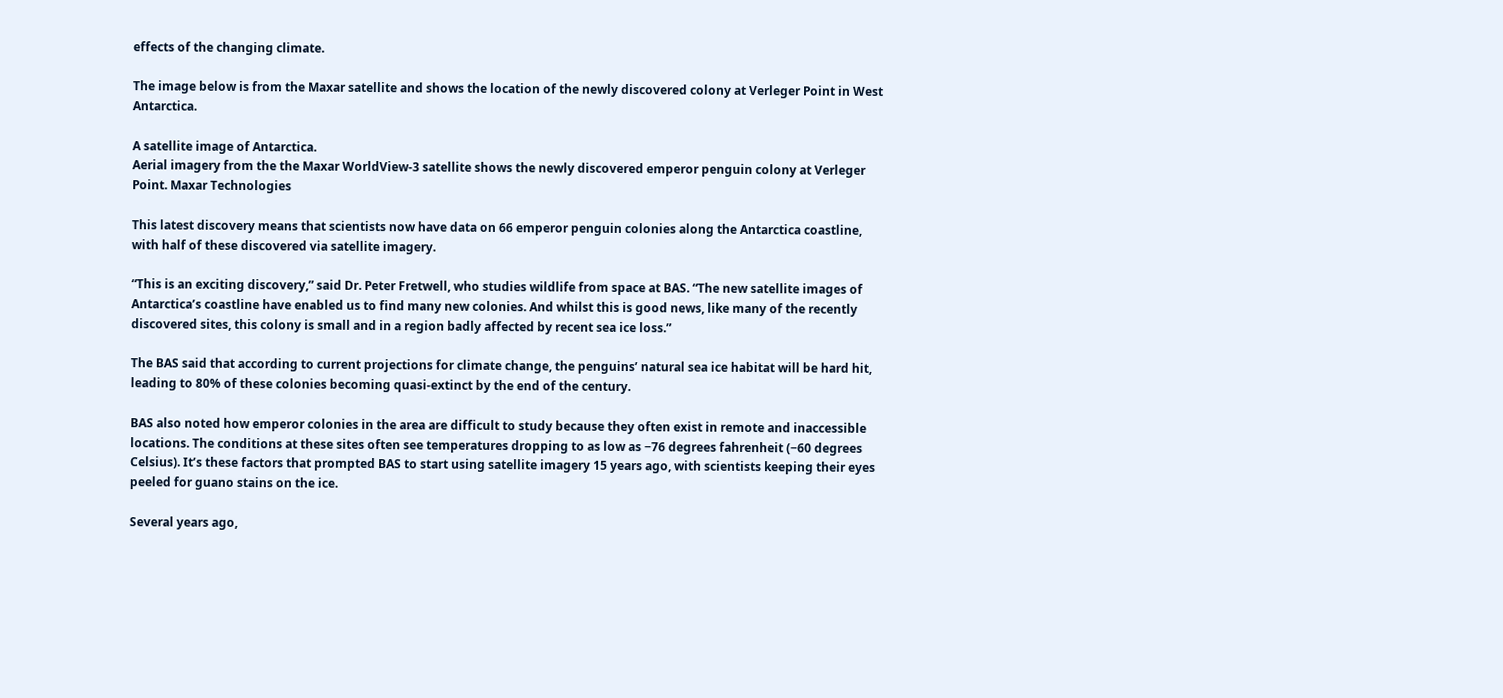effects of the changing climate.

The image below is from the Maxar satellite and shows the location of the newly discovered colony at Verleger Point in West Antarctica.

A satellite image of Antarctica.
Aerial imagery from the the Maxar WorldView-3 satellite shows the newly discovered emperor penguin colony at Verleger Point. Maxar Technologies

This latest discovery means that scientists now have data on 66 emperor penguin colonies along the Antarctica coastline, with half of these discovered via satellite imagery.

“This is an exciting discovery,” said Dr. Peter Fretwell, who studies wildlife from space at BAS. “The new satellite images of Antarctica’s coastline have enabled us to find many new colonies. And whilst this is good news, like many of the recently discovered sites, this colony is small and in a region badly affected by recent sea ice loss.”

The BAS said that according to current projections for climate change, the penguins’ natural sea ice habitat will be hard hit, leading to 80% of these colonies becoming quasi-extinct by the end of the century.

BAS also noted how emperor colonies in the area are difficult to study because they often exist in remote and inaccessible locations. The conditions at these sites often see temperatures dropping to as low as −76 degrees fahrenheit (−60 degrees Celsius). It’s these factors that prompted BAS to start using satellite imagery 15 years ago, with scientists keeping their eyes peeled for guano stains on the ice.

Several years ago,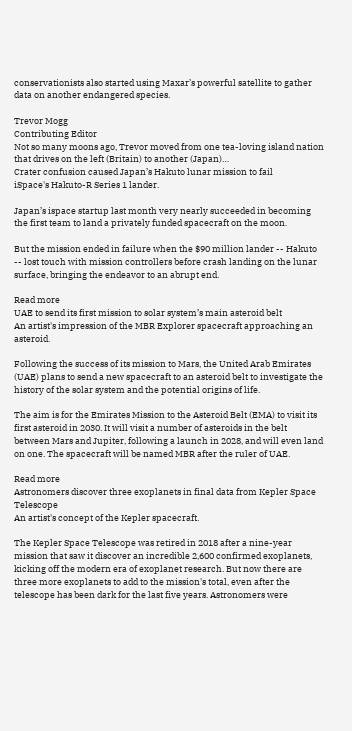conservationists also started using Maxar’s powerful satellite to gather data on another endangered species.

Trevor Mogg
Contributing Editor
Not so many moons ago, Trevor moved from one tea-loving island nation that drives on the left (Britain) to another (Japan)…
Crater confusion caused Japan’s Hakuto lunar mission to fail
iSpace's Hakuto-R Series 1 lander.

Japan’s ispace startup last month very nearly succeeded in becoming the first team to land a privately funded spacecraft on the moon.

But the mission ended in failure when the $90 million lander -- Hakuto -- lost touch with mission controllers before crash landing on the lunar surface, bringing the endeavor to an abrupt end.

Read more
UAE to send its first mission to solar system’s main asteroid belt
An artist's impression of the MBR Explorer spacecraft approaching an asteroid.

Following the success of its mission to Mars, the United Arab Emirates (UAE) plans to send a new spacecraft to an asteroid belt to investigate the history of the solar system and the potential origins of life.

The aim is for the Emirates Mission to the Asteroid Belt (EMA) to visit its first asteroid in 2030. It will visit a number of asteroids in the belt between Mars and Jupiter, following a launch in 2028, and will even land on one. The spacecraft will be named MBR after the ruler of UAE.

Read more
Astronomers discover three exoplanets in final data from Kepler Space Telescope
An artist's concept of the Kepler spacecraft.

The Kepler Space Telescope was retired in 2018 after a nine-year mission that saw it discover an incredible 2,600 confirmed exoplanets, kicking off the modern era of exoplanet research. But now there are three more exoplanets to add to the mission's total, even after the telescope has been dark for the last five years. Astronomers were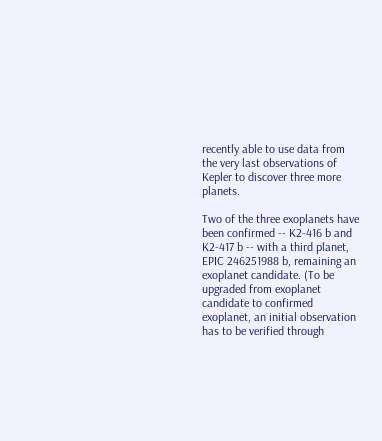recently able to use data from the very last observations of Kepler to discover three more planets.

Two of the three exoplanets have been confirmed -- K2-416 b and K2-417 b -- with a third planet, EPIC 246251988 b, remaining an exoplanet candidate. (To be upgraded from exoplanet candidate to confirmed exoplanet, an initial observation has to be verified through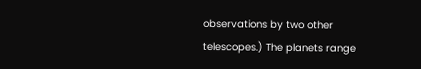observations by two other telescopes.) The planets range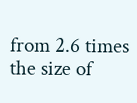from 2.6 times the size of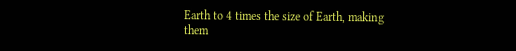Earth to 4 times the size of Earth, making them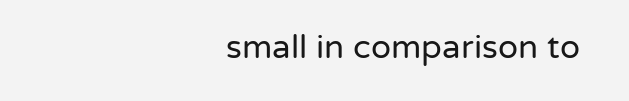small in comparison to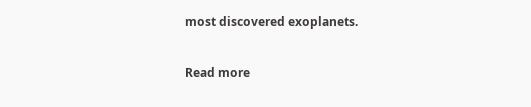most discovered exoplanets.

Read more